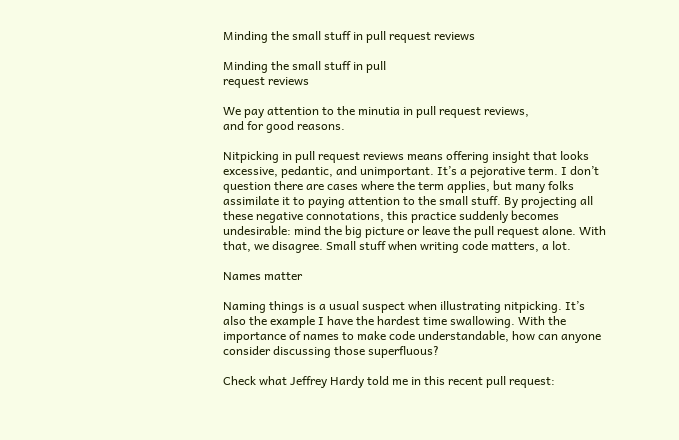Minding the small stuff in pull request reviews

Minding the small stuff in pull
request reviews

We pay attention to the minutia in pull request reviews,
and for good reasons.

Nitpicking in pull request reviews means offering insight that looks excessive, pedantic, and unimportant. It’s a pejorative term. I don’t question there are cases where the term applies, but many folks assimilate it to paying attention to the small stuff. By projecting all these negative connotations, this practice suddenly becomes undesirable: mind the big picture or leave the pull request alone. With that, we disagree. Small stuff when writing code matters, a lot.

Names matter

Naming things is a usual suspect when illustrating nitpicking. It’s also the example I have the hardest time swallowing. With the importance of names to make code understandable, how can anyone consider discussing those superfluous?

Check what Jeffrey Hardy told me in this recent pull request: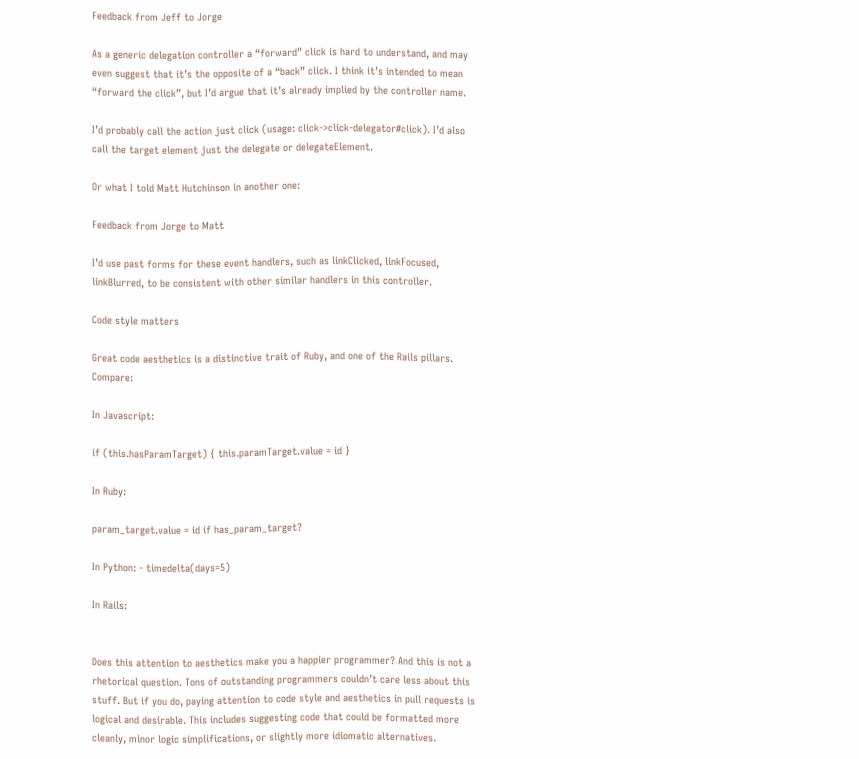Feedback from Jeff to Jorge

As a generic delegation controller a “forward” click is hard to understand, and may even suggest that it’s the opposite of a “back” click. I think it’s intended to mean “forward the click”, but I’d argue that it’s already implied by the controller name.

I’d probably call the action just click (usage: click->click-delegator#click). I’d also call the target element just the delegate or delegateElement.

Or what I told Matt Hutchinson in another one:

Feedback from Jorge to Matt

I’d use past forms for these event handlers, such as linkClicked, linkFocused, linkBlurred, to be consistent with other similar handlers in this controller.

Code style matters

Great code aesthetics is a distinctive trait of Ruby, and one of the Rails pillars. Compare:

In Javascript:

if (this.hasParamTarget) { this.paramTarget.value = id }

In Ruby:

param_target.value = id if has_param_target?

In Python: - timedelta(days=5)

In Rails:


Does this attention to aesthetics make you a happier programmer? And this is not a rhetorical question. Tons of outstanding programmers couldn’t care less about this stuff. But if you do, paying attention to code style and aesthetics in pull requests is logical and desirable. This includes suggesting code that could be formatted more cleanly, minor logic simplifications, or slightly more idiomatic alternatives.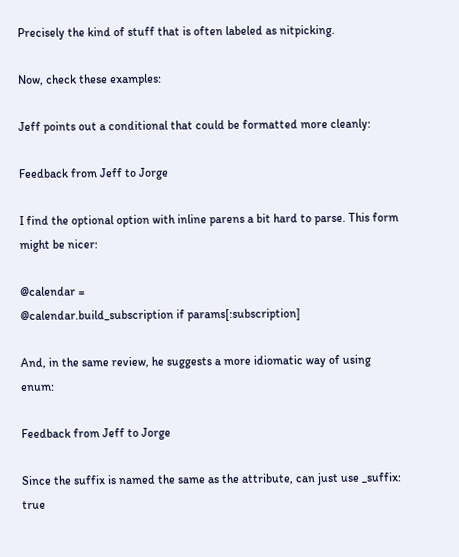Precisely the kind of stuff that is often labeled as nitpicking.

Now, check these examples:

Jeff points out a conditional that could be formatted more cleanly:

Feedback from Jeff to Jorge

I find the optional option with inline parens a bit hard to parse. This form might be nicer:

@calendar =
@calendar.build_subscription if params[:subscription]

And, in the same review, he suggests a more idiomatic way of using enum:

Feedback from Jeff to Jorge

Since the suffix is named the same as the attribute, can just use _suffix: true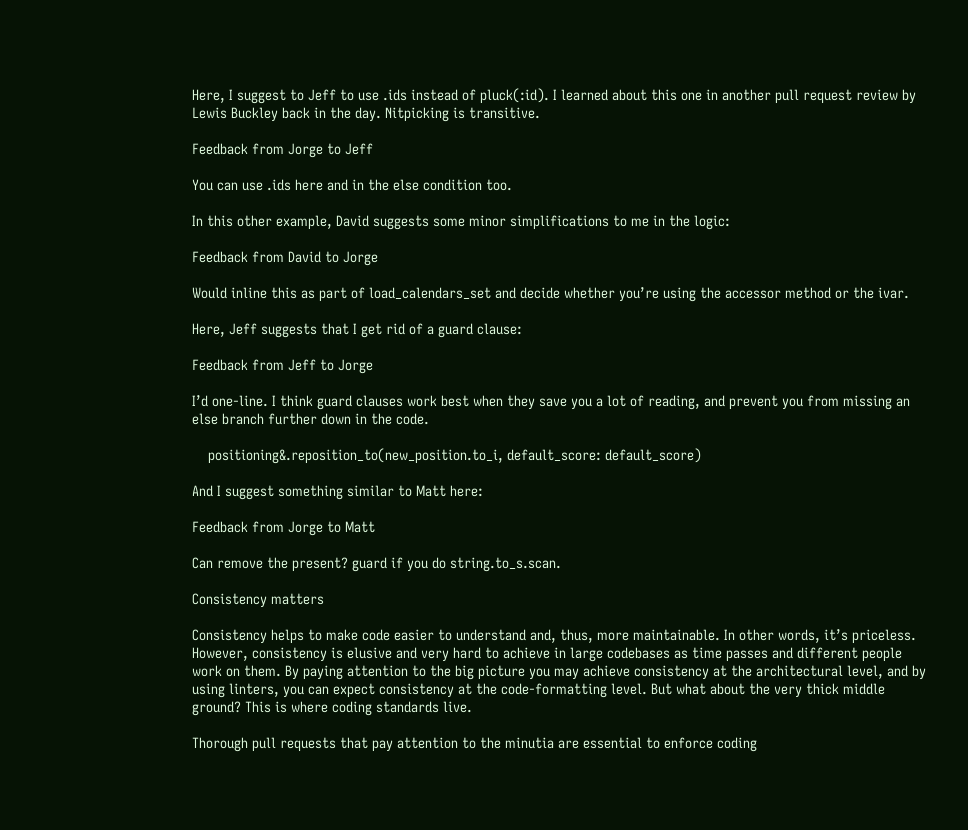Here, I suggest to Jeff to use .ids instead of pluck(:id). I learned about this one in another pull request review by Lewis Buckley back in the day. Nitpicking is transitive.

Feedback from Jorge to Jeff

You can use .ids here and in the else condition too.

In this other example, David suggests some minor simplifications to me in the logic:

Feedback from David to Jorge

Would inline this as part of load_calendars_set and decide whether you’re using the accessor method or the ivar.

Here, Jeff suggests that I get rid of a guard clause:

Feedback from Jeff to Jorge

I’d one-line. I think guard clauses work best when they save you a lot of reading, and prevent you from missing an else branch further down in the code.

    positioning&.reposition_to(new_position.to_i, default_score: default_score)

And I suggest something similar to Matt here:

Feedback from Jorge to Matt

Can remove the present? guard if you do string.to_s.scan.

Consistency matters

Consistency helps to make code easier to understand and, thus, more maintainable. In other words, it’s priceless. However, consistency is elusive and very hard to achieve in large codebases as time passes and different people work on them. By paying attention to the big picture you may achieve consistency at the architectural level, and by using linters, you can expect consistency at the code-formatting level. But what about the very thick middle ground? This is where coding standards live.

Thorough pull requests that pay attention to the minutia are essential to enforce coding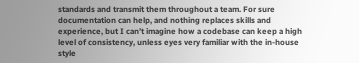standards and transmit them throughout a team. For sure documentation can help, and nothing replaces skills and experience, but I can’t imagine how a codebase can keep a high level of consistency, unless eyes very familiar with the in-house style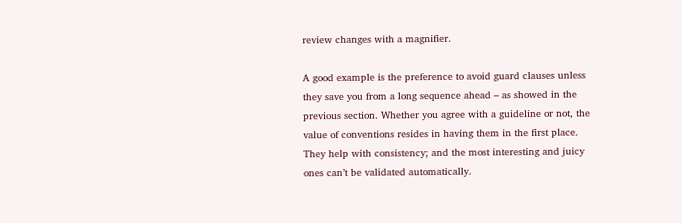review changes with a magnifier.

A good example is the preference to avoid guard clauses unless they save you from a long sequence ahead – as showed in the previous section. Whether you agree with a guideline or not, the value of conventions resides in having them in the first place. They help with consistency; and the most interesting and juicy ones can’t be validated automatically.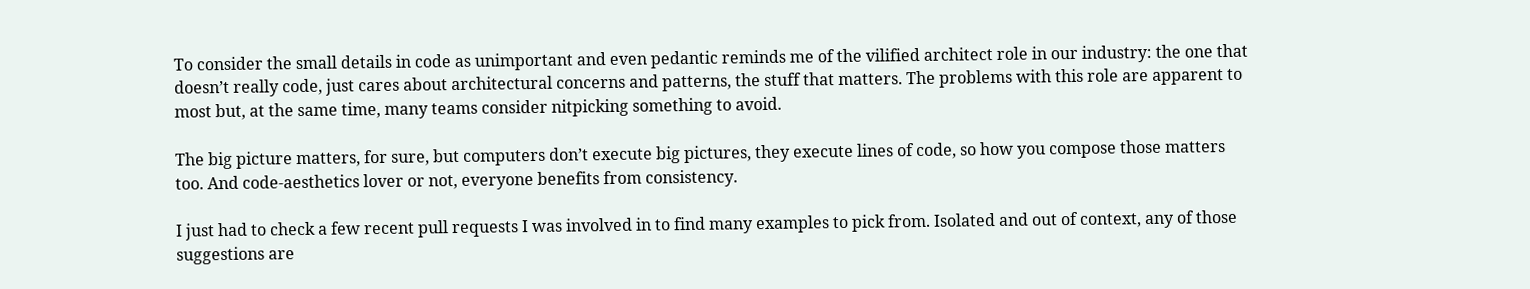To consider the small details in code as unimportant and even pedantic reminds me of the vilified architect role in our industry: the one that doesn’t really code, just cares about architectural concerns and patterns, the stuff that matters. The problems with this role are apparent to most but, at the same time, many teams consider nitpicking something to avoid.

The big picture matters, for sure, but computers don’t execute big pictures, they execute lines of code, so how you compose those matters too. And code-aesthetics lover or not, everyone benefits from consistency.

I just had to check a few recent pull requests I was involved in to find many examples to pick from. Isolated and out of context, any of those suggestions are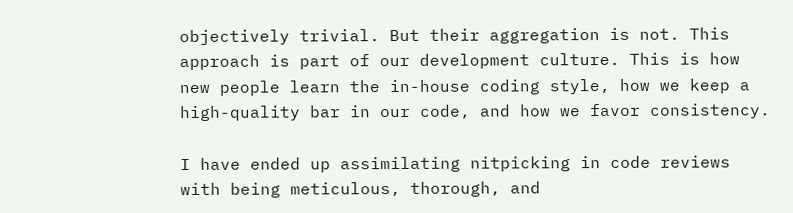objectively trivial. But their aggregation is not. This approach is part of our development culture. This is how new people learn the in-house coding style, how we keep a high-quality bar in our code, and how we favor consistency.

I have ended up assimilating nitpicking in code reviews with being meticulous, thorough, and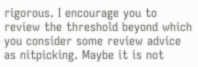rigorous. I encourage you to review the threshold beyond which you consider some review advice as nitpicking. Maybe it is not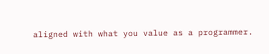aligned with what you value as a programmer.